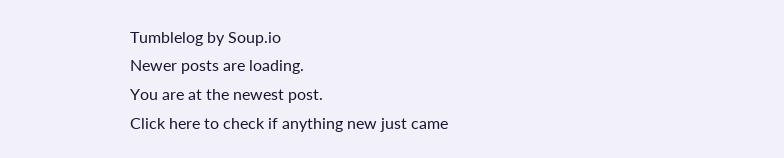Tumblelog by Soup.io
Newer posts are loading.
You are at the newest post.
Click here to check if anything new just came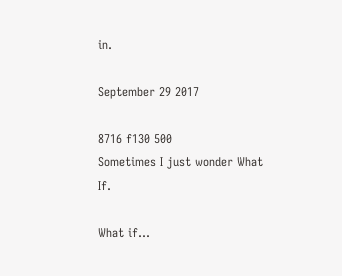in.

September 29 2017

8716 f130 500
Sometimes I just wonder What If.

What if...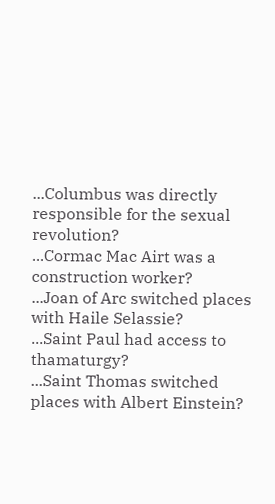...Columbus was directly responsible for the sexual revolution?
...Cormac Mac Airt was a construction worker?
...Joan of Arc switched places with Haile Selassie?
...Saint Paul had access to thamaturgy?
...Saint Thomas switched places with Albert Einstein?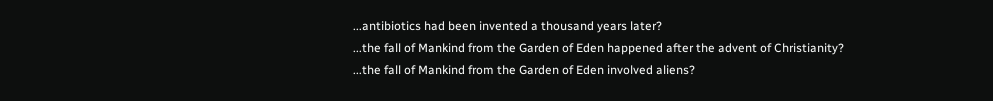...antibiotics had been invented a thousand years later?
...the fall of Mankind from the Garden of Eden happened after the advent of Christianity?
...the fall of Mankind from the Garden of Eden involved aliens?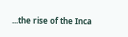...the rise of the Inca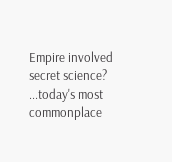Empire involved secret science?
...today's most commonplace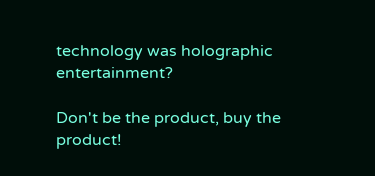technology was holographic entertainment?

Don't be the product, buy the product!